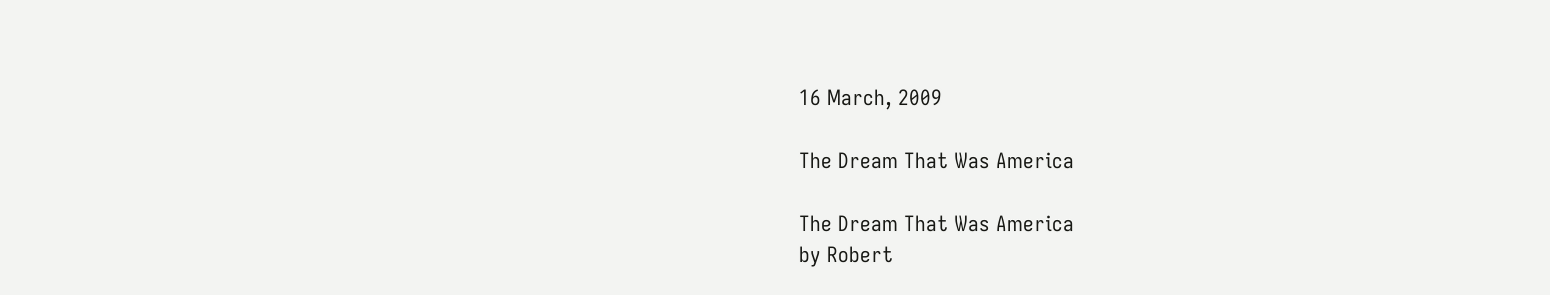16 March, 2009

The Dream That Was America

The Dream That Was America
by Robert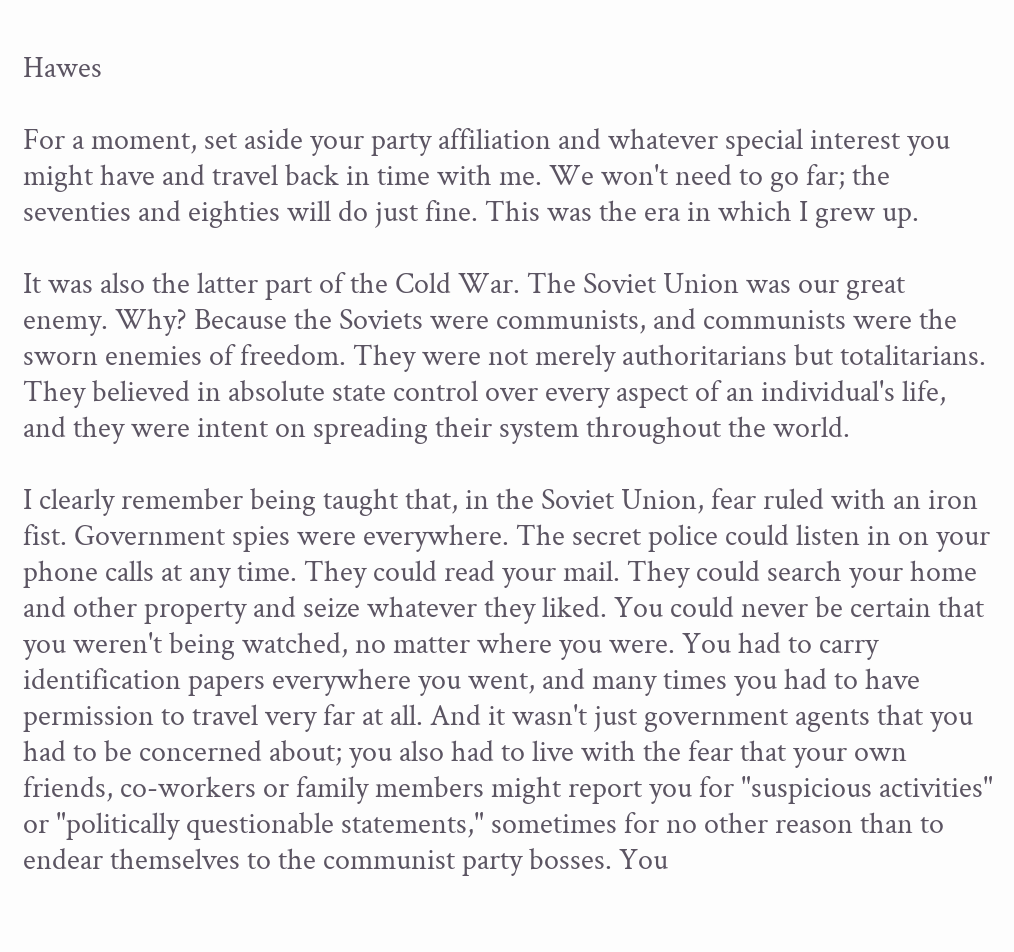Hawes

For a moment, set aside your party affiliation and whatever special interest you might have and travel back in time with me. We won't need to go far; the seventies and eighties will do just fine. This was the era in which I grew up.

It was also the latter part of the Cold War. The Soviet Union was our great enemy. Why? Because the Soviets were communists, and communists were the sworn enemies of freedom. They were not merely authoritarians but totalitarians. They believed in absolute state control over every aspect of an individual's life, and they were intent on spreading their system throughout the world.

I clearly remember being taught that, in the Soviet Union, fear ruled with an iron fist. Government spies were everywhere. The secret police could listen in on your phone calls at any time. They could read your mail. They could search your home and other property and seize whatever they liked. You could never be certain that you weren't being watched, no matter where you were. You had to carry identification papers everywhere you went, and many times you had to have permission to travel very far at all. And it wasn't just government agents that you had to be concerned about; you also had to live with the fear that your own friends, co-workers or family members might report you for "suspicious activities" or "politically questionable statements," sometimes for no other reason than to endear themselves to the communist party bosses. You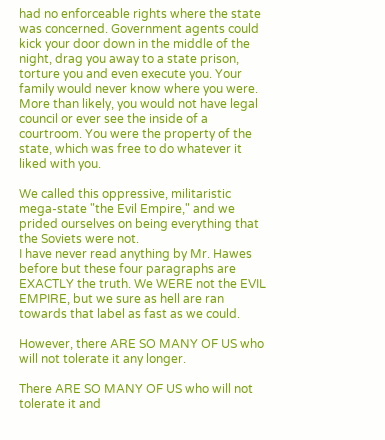had no enforceable rights where the state was concerned. Government agents could kick your door down in the middle of the night, drag you away to a state prison, torture you and even execute you. Your family would never know where you were. More than likely, you would not have legal council or ever see the inside of a courtroom. You were the property of the state, which was free to do whatever it liked with you.

We called this oppressive, militaristic mega-state "the Evil Empire," and we prided ourselves on being everything that the Soviets were not.
I have never read anything by Mr. Hawes before but these four paragraphs are EXACTLY the truth. We WERE not the EVIL EMPIRE, but we sure as hell are ran towards that label as fast as we could.

However, there ARE SO MANY OF US who will not tolerate it any longer.

There ARE SO MANY OF US who will not tolerate it and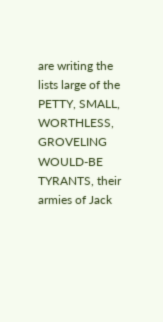are writing the lists large of the PETTY, SMALL, WORTHLESS, GROVELING WOULD-BE TYRANTS, their armies of Jack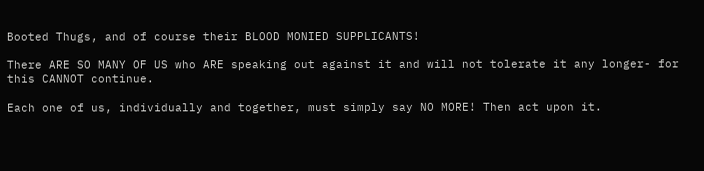Booted Thugs, and of course their BLOOD MONIED SUPPLICANTS!

There ARE SO MANY OF US who ARE speaking out against it and will not tolerate it any longer- for this CANNOT continue.

Each one of us, individually and together, must simply say NO MORE! Then act upon it.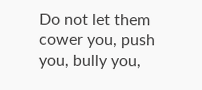Do not let them cower you, push you, bully you,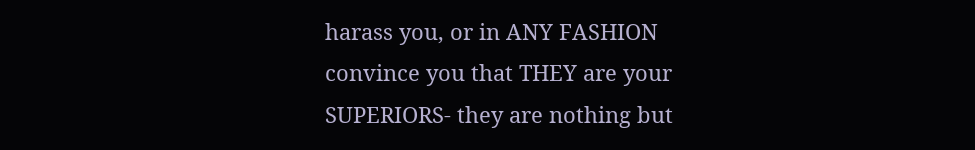harass you, or in ANY FASHION convince you that THEY are your SUPERIORS- they are nothing but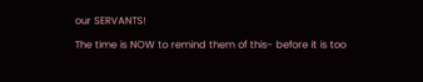our SERVANTS!

The time is NOW to remind them of this- before it is too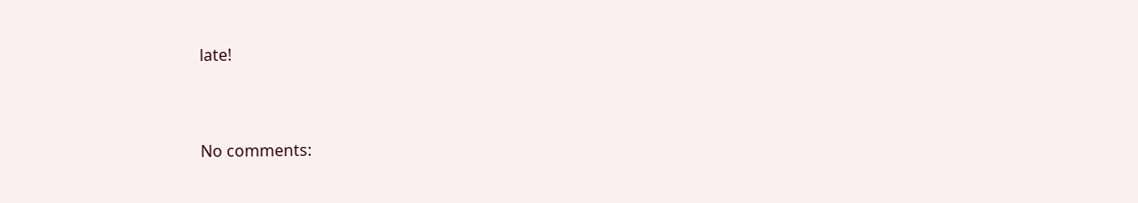late!


No comments: